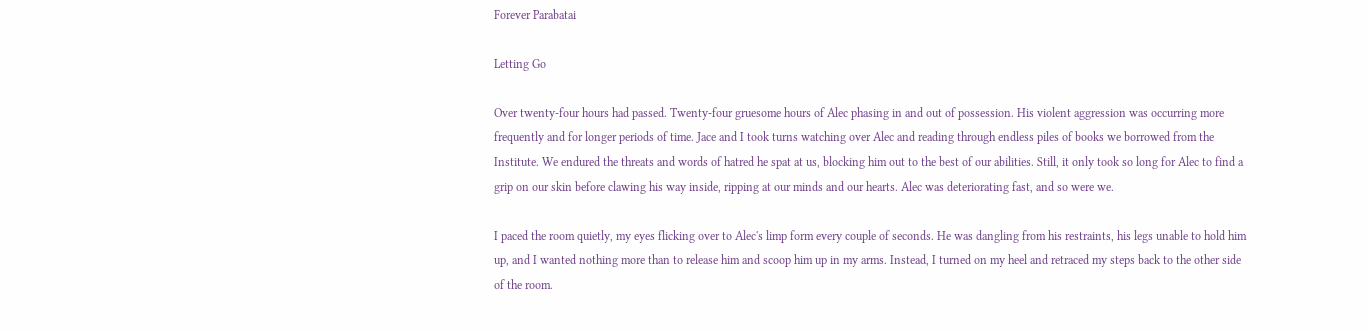Forever Parabatai

Letting Go

Over twenty-four hours had passed. Twenty-four gruesome hours of Alec phasing in and out of possession. His violent aggression was occurring more frequently and for longer periods of time. Jace and I took turns watching over Alec and reading through endless piles of books we borrowed from the Institute. We endured the threats and words of hatred he spat at us, blocking him out to the best of our abilities. Still, it only took so long for Alec to find a grip on our skin before clawing his way inside, ripping at our minds and our hearts. Alec was deteriorating fast, and so were we.

I paced the room quietly, my eyes flicking over to Alec's limp form every couple of seconds. He was dangling from his restraints, his legs unable to hold him up, and I wanted nothing more than to release him and scoop him up in my arms. Instead, I turned on my heel and retraced my steps back to the other side of the room.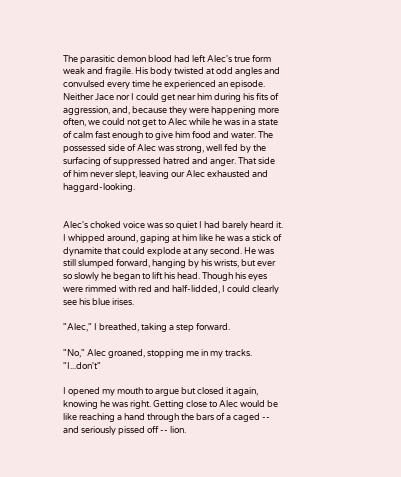The parasitic demon blood had left Alec's true form weak and fragile. His body twisted at odd angles and convulsed every time he experienced an episode. Neither Jace nor I could get near him during his fits of aggression, and, because they were happening more often, we could not get to Alec while he was in a state of calm fast enough to give him food and water. The possessed side of Alec was strong, well fed by the surfacing of suppressed hatred and anger. That side of him never slept, leaving our Alec exhausted and haggard-looking.


Alec's choked voice was so quiet I had barely heard it. I whipped around, gaping at him like he was a stick of dynamite that could explode at any second. He was still slumped forward, hanging by his wrists, but ever so slowly he began to lift his head. Though his eyes were rimmed with red and half-lidded, I could clearly see his blue irises.

"Alec," I breathed, taking a step forward.

"No," Alec groaned, stopping me in my tracks. "I...don't"

I opened my mouth to argue but closed it again, knowing he was right. Getting close to Alec would be like reaching a hand through the bars of a caged -- and seriously pissed off -- lion.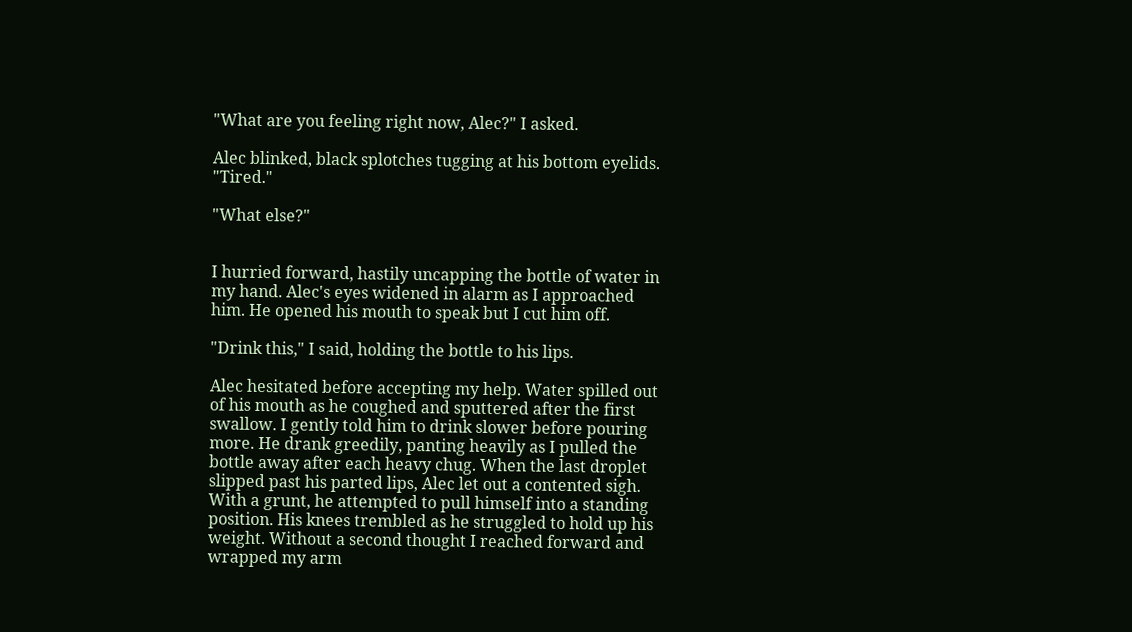"What are you feeling right now, Alec?" I asked.

Alec blinked, black splotches tugging at his bottom eyelids. "Tired."

"What else?"


I hurried forward, hastily uncapping the bottle of water in my hand. Alec's eyes widened in alarm as I approached him. He opened his mouth to speak but I cut him off.

"Drink this," I said, holding the bottle to his lips.

Alec hesitated before accepting my help. Water spilled out of his mouth as he coughed and sputtered after the first swallow. I gently told him to drink slower before pouring more. He drank greedily, panting heavily as I pulled the bottle away after each heavy chug. When the last droplet slipped past his parted lips, Alec let out a contented sigh. With a grunt, he attempted to pull himself into a standing position. His knees trembled as he struggled to hold up his weight. Without a second thought I reached forward and wrapped my arm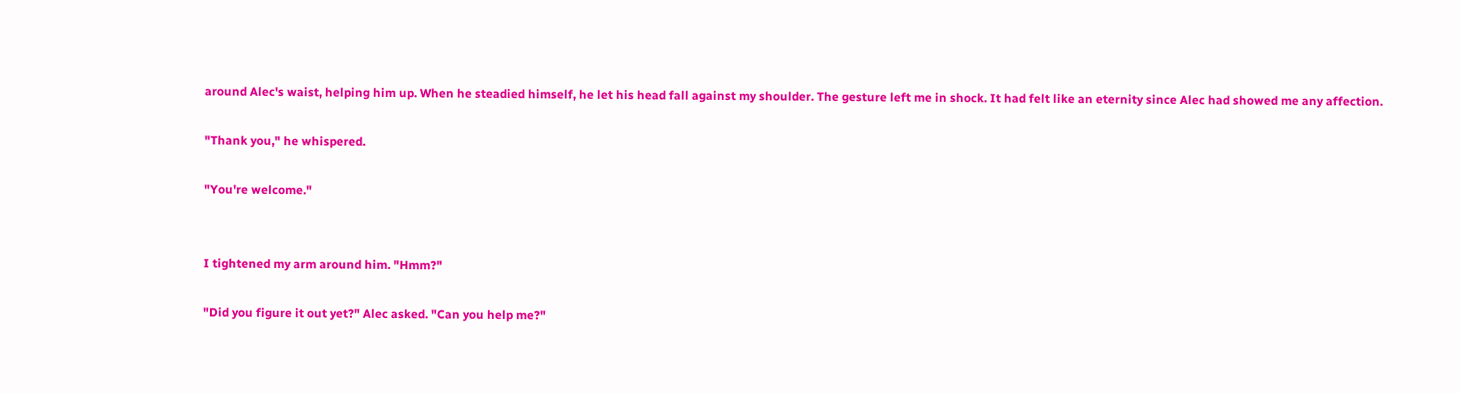around Alec's waist, helping him up. When he steadied himself, he let his head fall against my shoulder. The gesture left me in shock. It had felt like an eternity since Alec had showed me any affection.

"Thank you," he whispered.

"You're welcome."


I tightened my arm around him. "Hmm?"

"Did you figure it out yet?" Alec asked. "Can you help me?"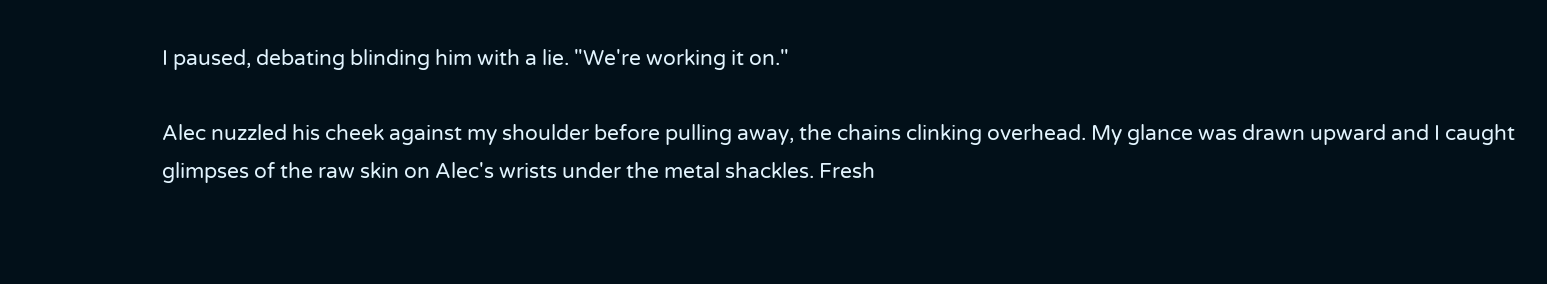I paused, debating blinding him with a lie. "We're working it on."

Alec nuzzled his cheek against my shoulder before pulling away, the chains clinking overhead. My glance was drawn upward and I caught glimpses of the raw skin on Alec's wrists under the metal shackles. Fresh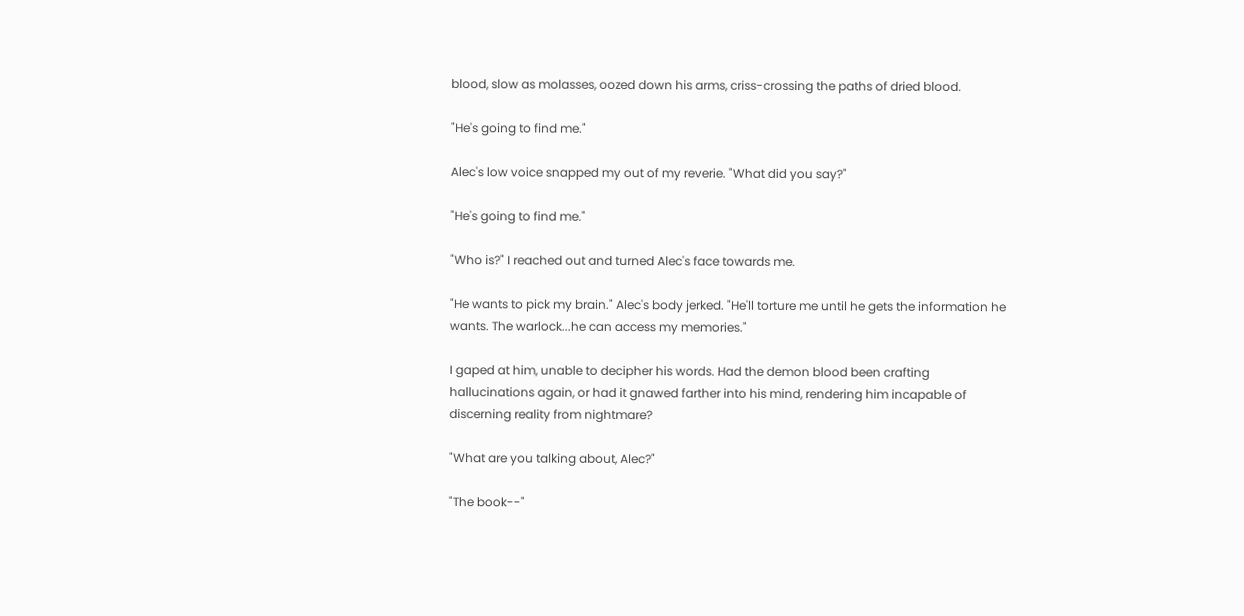blood, slow as molasses, oozed down his arms, criss-crossing the paths of dried blood.

"He's going to find me."

Alec's low voice snapped my out of my reverie. "What did you say?"

"He's going to find me."

"Who is?" I reached out and turned Alec's face towards me.

"He wants to pick my brain." Alec's body jerked. "He'll torture me until he gets the information he wants. The warlock...he can access my memories."

I gaped at him, unable to decipher his words. Had the demon blood been crafting hallucinations again, or had it gnawed farther into his mind, rendering him incapable of discerning reality from nightmare?

"What are you talking about, Alec?"

"The book--"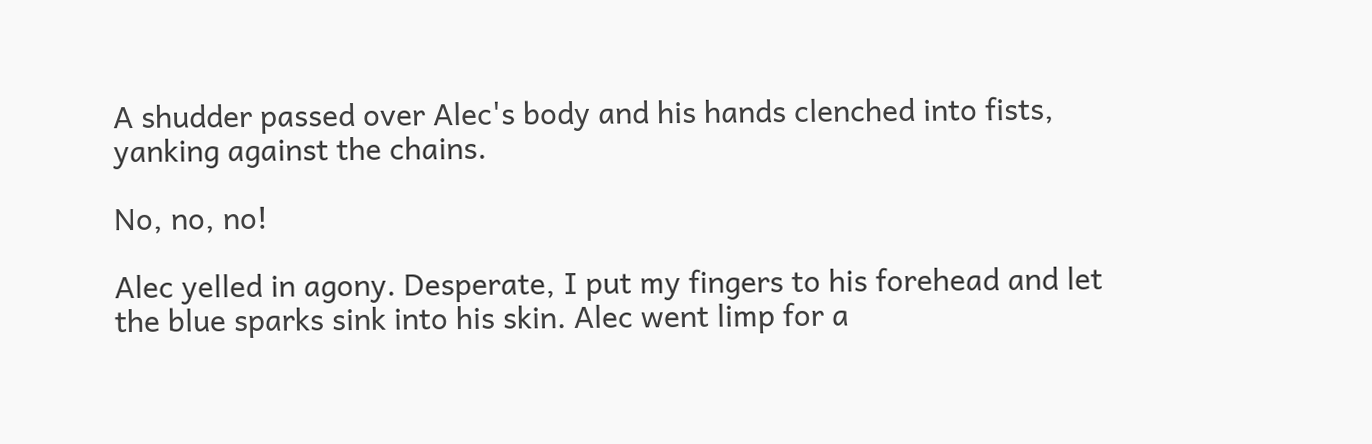A shudder passed over Alec's body and his hands clenched into fists, yanking against the chains.

No, no, no!

Alec yelled in agony. Desperate, I put my fingers to his forehead and let the blue sparks sink into his skin. Alec went limp for a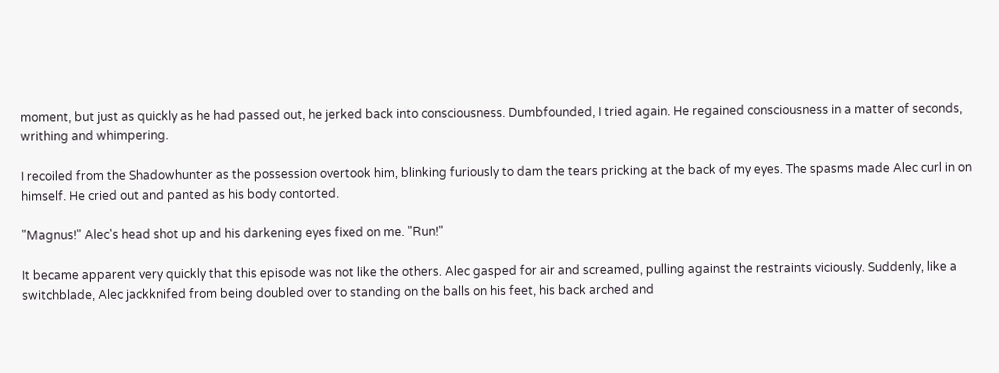moment, but just as quickly as he had passed out, he jerked back into consciousness. Dumbfounded, I tried again. He regained consciousness in a matter of seconds, writhing and whimpering.

I recoiled from the Shadowhunter as the possession overtook him, blinking furiously to dam the tears pricking at the back of my eyes. The spasms made Alec curl in on himself. He cried out and panted as his body contorted.

"Magnus!" Alec's head shot up and his darkening eyes fixed on me. "Run!"

It became apparent very quickly that this episode was not like the others. Alec gasped for air and screamed, pulling against the restraints viciously. Suddenly, like a switchblade, Alec jackknifed from being doubled over to standing on the balls on his feet, his back arched and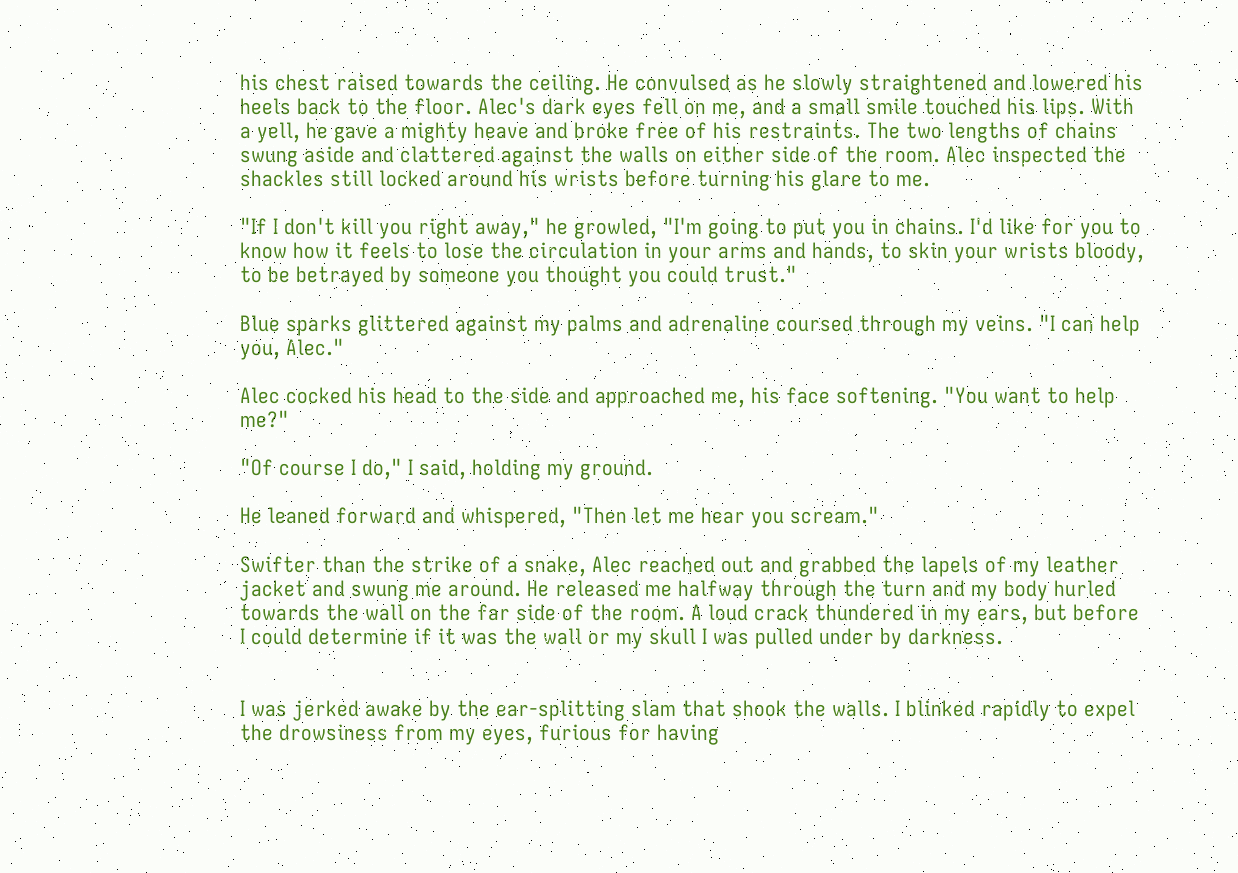his chest raised towards the ceiling. He convulsed as he slowly straightened and lowered his heels back to the floor. Alec's dark eyes fell on me, and a small smile touched his lips. With a yell, he gave a mighty heave and broke free of his restraints. The two lengths of chains swung aside and clattered against the walls on either side of the room. Alec inspected the shackles still locked around his wrists before turning his glare to me.

"If I don't kill you right away," he growled, "I'm going to put you in chains. I'd like for you to know how it feels to lose the circulation in your arms and hands, to skin your wrists bloody, to be betrayed by someone you thought you could trust."

Blue sparks glittered against my palms and adrenaline coursed through my veins. "I can help you, Alec."

Alec cocked his head to the side and approached me, his face softening. "You want to help me?"

"Of course I do," I said, holding my ground.

He leaned forward and whispered, "Then let me hear you scream."

Swifter than the strike of a snake, Alec reached out and grabbed the lapels of my leather jacket and swung me around. He released me halfway through the turn and my body hurled towards the wall on the far side of the room. A loud crack thundered in my ears, but before I could determine if it was the wall or my skull I was pulled under by darkness.


I was jerked awake by the ear-splitting slam that shook the walls. I blinked rapidly to expel the drowsiness from my eyes, furious for having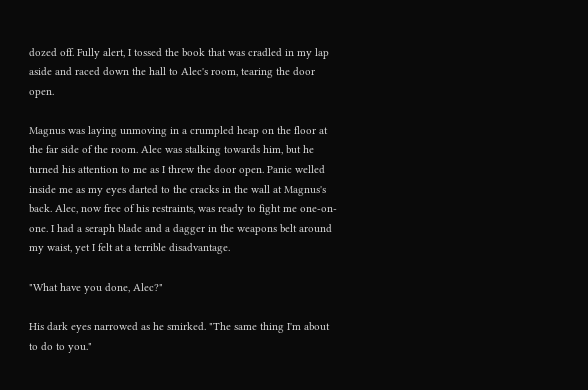dozed off. Fully alert, I tossed the book that was cradled in my lap aside and raced down the hall to Alec's room, tearing the door open.

Magnus was laying unmoving in a crumpled heap on the floor at the far side of the room. Alec was stalking towards him, but he turned his attention to me as I threw the door open. Panic welled inside me as my eyes darted to the cracks in the wall at Magnus's back. Alec, now free of his restraints, was ready to fight me one-on-one. I had a seraph blade and a dagger in the weapons belt around my waist, yet I felt at a terrible disadvantage.

"What have you done, Alec?"

His dark eyes narrowed as he smirked. "The same thing I'm about to do to you."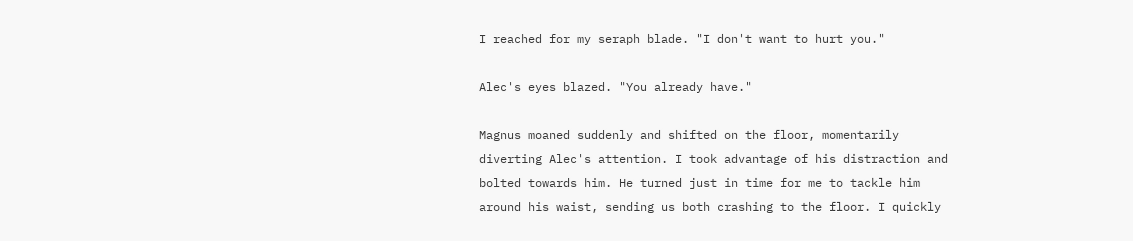I reached for my seraph blade. "I don't want to hurt you."

Alec's eyes blazed. "You already have."

Magnus moaned suddenly and shifted on the floor, momentarily diverting Alec's attention. I took advantage of his distraction and bolted towards him. He turned just in time for me to tackle him around his waist, sending us both crashing to the floor. I quickly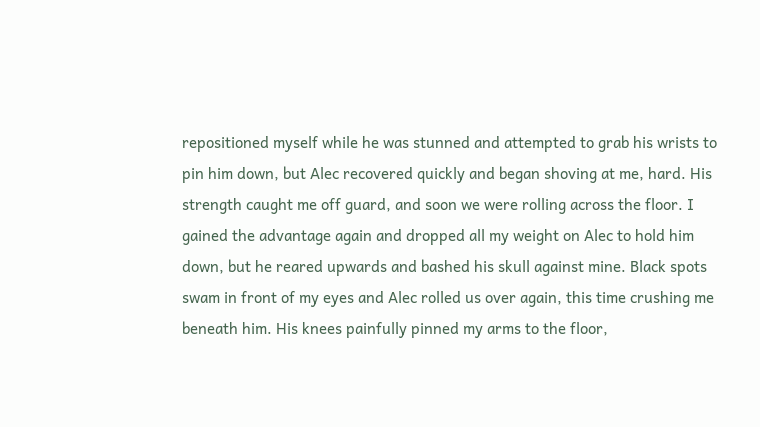repositioned myself while he was stunned and attempted to grab his wrists to pin him down, but Alec recovered quickly and began shoving at me, hard. His strength caught me off guard, and soon we were rolling across the floor. I gained the advantage again and dropped all my weight on Alec to hold him down, but he reared upwards and bashed his skull against mine. Black spots swam in front of my eyes and Alec rolled us over again, this time crushing me beneath him. His knees painfully pinned my arms to the floor,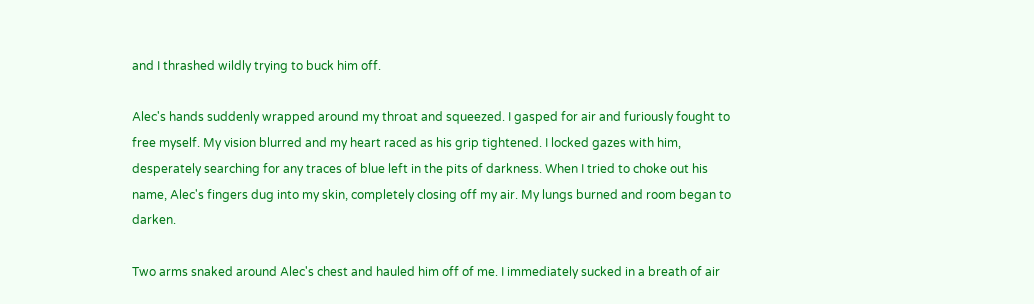and I thrashed wildly trying to buck him off.

Alec's hands suddenly wrapped around my throat and squeezed. I gasped for air and furiously fought to free myself. My vision blurred and my heart raced as his grip tightened. I locked gazes with him, desperately searching for any traces of blue left in the pits of darkness. When I tried to choke out his name, Alec's fingers dug into my skin, completely closing off my air. My lungs burned and room began to darken.

Two arms snaked around Alec's chest and hauled him off of me. I immediately sucked in a breath of air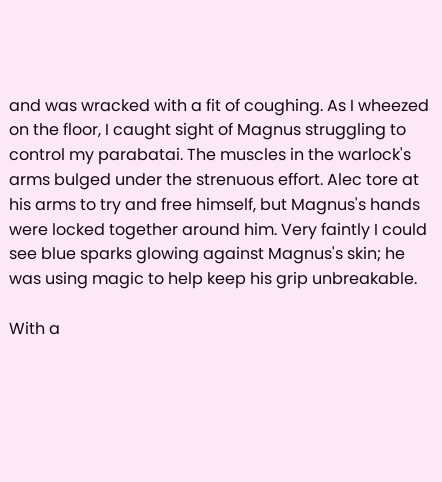and was wracked with a fit of coughing. As I wheezed on the floor, I caught sight of Magnus struggling to control my parabatai. The muscles in the warlock's arms bulged under the strenuous effort. Alec tore at his arms to try and free himself, but Magnus's hands were locked together around him. Very faintly I could see blue sparks glowing against Magnus's skin; he was using magic to help keep his grip unbreakable.

With a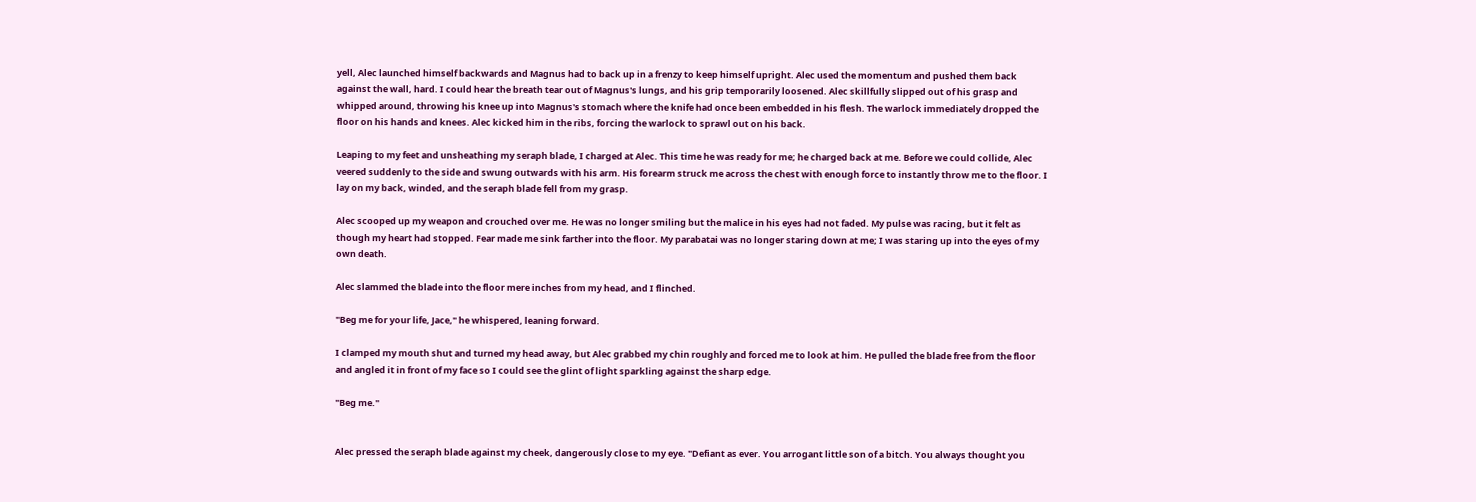yell, Alec launched himself backwards and Magnus had to back up in a frenzy to keep himself upright. Alec used the momentum and pushed them back against the wall, hard. I could hear the breath tear out of Magnus's lungs, and his grip temporarily loosened. Alec skillfully slipped out of his grasp and whipped around, throwing his knee up into Magnus's stomach where the knife had once been embedded in his flesh. The warlock immediately dropped the floor on his hands and knees. Alec kicked him in the ribs, forcing the warlock to sprawl out on his back.

Leaping to my feet and unsheathing my seraph blade, I charged at Alec. This time he was ready for me; he charged back at me. Before we could collide, Alec veered suddenly to the side and swung outwards with his arm. His forearm struck me across the chest with enough force to instantly throw me to the floor. I lay on my back, winded, and the seraph blade fell from my grasp.

Alec scooped up my weapon and crouched over me. He was no longer smiling but the malice in his eyes had not faded. My pulse was racing, but it felt as though my heart had stopped. Fear made me sink farther into the floor. My parabatai was no longer staring down at me; I was staring up into the eyes of my own death.

Alec slammed the blade into the floor mere inches from my head, and I flinched.

"Beg me for your life, Jace," he whispered, leaning forward.

I clamped my mouth shut and turned my head away, but Alec grabbed my chin roughly and forced me to look at him. He pulled the blade free from the floor and angled it in front of my face so I could see the glint of light sparkling against the sharp edge.

"Beg me."


Alec pressed the seraph blade against my cheek, dangerously close to my eye. "Defiant as ever. You arrogant little son of a bitch. You always thought you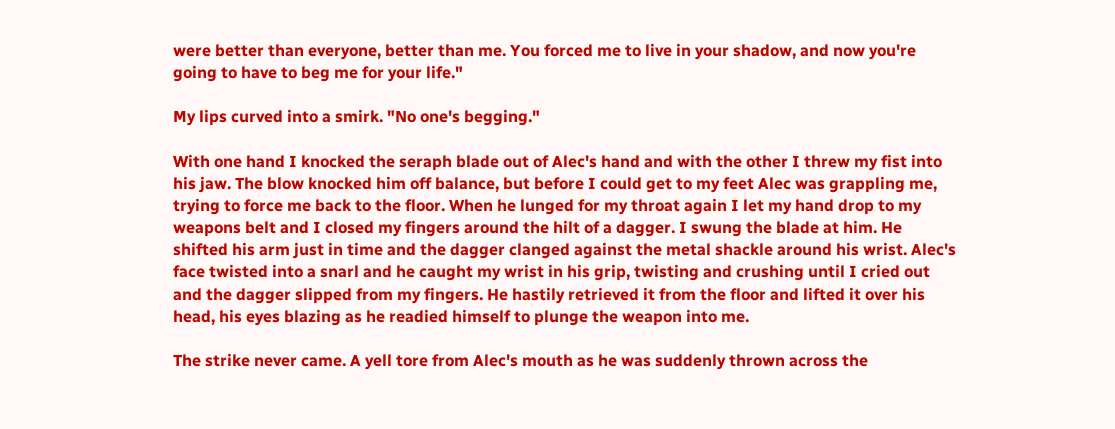were better than everyone, better than me. You forced me to live in your shadow, and now you're going to have to beg me for your life."

My lips curved into a smirk. "No one's begging."

With one hand I knocked the seraph blade out of Alec's hand and with the other I threw my fist into his jaw. The blow knocked him off balance, but before I could get to my feet Alec was grappling me, trying to force me back to the floor. When he lunged for my throat again I let my hand drop to my weapons belt and I closed my fingers around the hilt of a dagger. I swung the blade at him. He shifted his arm just in time and the dagger clanged against the metal shackle around his wrist. Alec's face twisted into a snarl and he caught my wrist in his grip, twisting and crushing until I cried out and the dagger slipped from my fingers. He hastily retrieved it from the floor and lifted it over his head, his eyes blazing as he readied himself to plunge the weapon into me.

The strike never came. A yell tore from Alec's mouth as he was suddenly thrown across the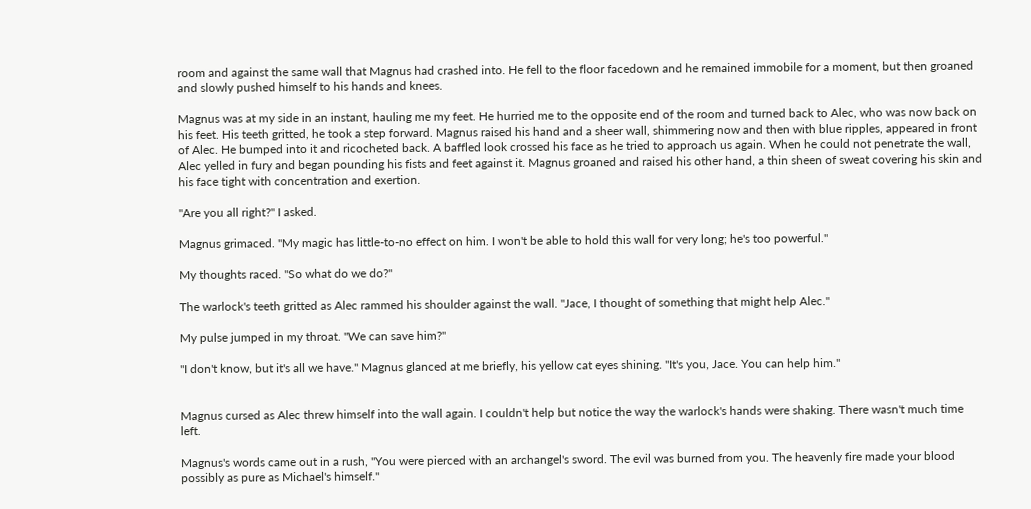room and against the same wall that Magnus had crashed into. He fell to the floor facedown and he remained immobile for a moment, but then groaned and slowly pushed himself to his hands and knees.

Magnus was at my side in an instant, hauling me my feet. He hurried me to the opposite end of the room and turned back to Alec, who was now back on his feet. His teeth gritted, he took a step forward. Magnus raised his hand and a sheer wall, shimmering now and then with blue ripples, appeared in front of Alec. He bumped into it and ricocheted back. A baffled look crossed his face as he tried to approach us again. When he could not penetrate the wall, Alec yelled in fury and began pounding his fists and feet against it. Magnus groaned and raised his other hand, a thin sheen of sweat covering his skin and his face tight with concentration and exertion.

"Are you all right?" I asked.

Magnus grimaced. "My magic has little-to-no effect on him. I won't be able to hold this wall for very long; he's too powerful."

My thoughts raced. "So what do we do?"

The warlock's teeth gritted as Alec rammed his shoulder against the wall. "Jace, I thought of something that might help Alec."

My pulse jumped in my throat. "We can save him?"

"I don't know, but it's all we have." Magnus glanced at me briefly, his yellow cat eyes shining. "It's you, Jace. You can help him."


Magnus cursed as Alec threw himself into the wall again. I couldn't help but notice the way the warlock's hands were shaking. There wasn't much time left.

Magnus's words came out in a rush, "You were pierced with an archangel's sword. The evil was burned from you. The heavenly fire made your blood possibly as pure as Michael's himself."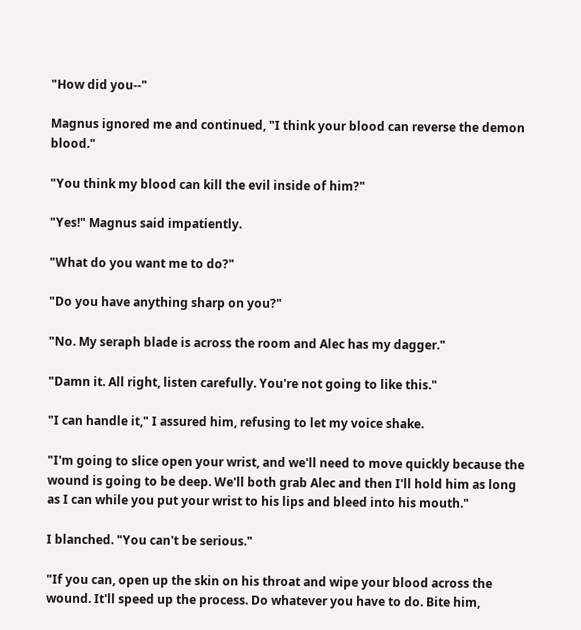"How did you--"

Magnus ignored me and continued, "I think your blood can reverse the demon blood."

"You think my blood can kill the evil inside of him?"

"Yes!" Magnus said impatiently.

"What do you want me to do?"

"Do you have anything sharp on you?"

"No. My seraph blade is across the room and Alec has my dagger."

"Damn it. All right, listen carefully. You're not going to like this."

"I can handle it," I assured him, refusing to let my voice shake.

"I'm going to slice open your wrist, and we'll need to move quickly because the wound is going to be deep. We'll both grab Alec and then I'll hold him as long as I can while you put your wrist to his lips and bleed into his mouth."

I blanched. "You can't be serious."

"If you can, open up the skin on his throat and wipe your blood across the wound. It'll speed up the process. Do whatever you have to do. Bite him,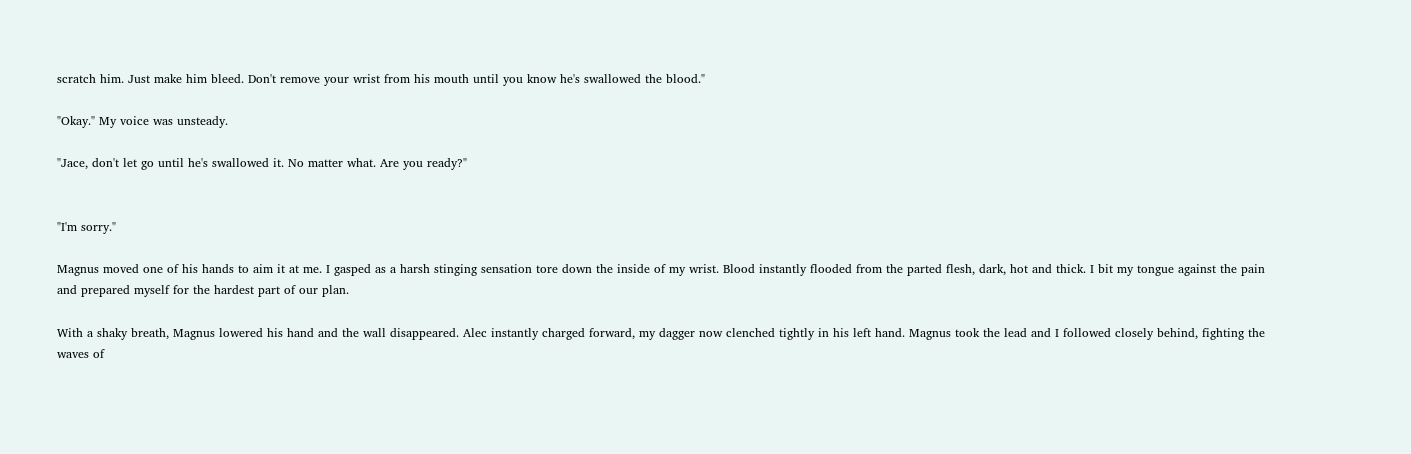scratch him. Just make him bleed. Don't remove your wrist from his mouth until you know he's swallowed the blood."

"Okay." My voice was unsteady.

"Jace, don't let go until he's swallowed it. No matter what. Are you ready?"


"I'm sorry."

Magnus moved one of his hands to aim it at me. I gasped as a harsh stinging sensation tore down the inside of my wrist. Blood instantly flooded from the parted flesh, dark, hot and thick. I bit my tongue against the pain and prepared myself for the hardest part of our plan.

With a shaky breath, Magnus lowered his hand and the wall disappeared. Alec instantly charged forward, my dagger now clenched tightly in his left hand. Magnus took the lead and I followed closely behind, fighting the waves of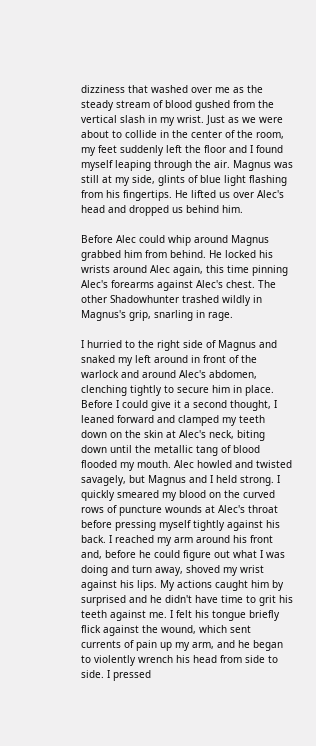dizziness that washed over me as the steady stream of blood gushed from the vertical slash in my wrist. Just as we were about to collide in the center of the room, my feet suddenly left the floor and I found myself leaping through the air. Magnus was still at my side, glints of blue light flashing from his fingertips. He lifted us over Alec's head and dropped us behind him.

Before Alec could whip around Magnus grabbed him from behind. He locked his wrists around Alec again, this time pinning Alec's forearms against Alec's chest. The other Shadowhunter trashed wildly in Magnus's grip, snarling in rage.

I hurried to the right side of Magnus and snaked my left around in front of the warlock and around Alec's abdomen, clenching tightly to secure him in place. Before I could give it a second thought, I leaned forward and clamped my teeth down on the skin at Alec's neck, biting down until the metallic tang of blood flooded my mouth. Alec howled and twisted savagely, but Magnus and I held strong. I quickly smeared my blood on the curved rows of puncture wounds at Alec's throat before pressing myself tightly against his back. I reached my arm around his front and, before he could figure out what I was doing and turn away, shoved my wrist against his lips. My actions caught him by surprised and he didn't have time to grit his teeth against me. I felt his tongue briefly flick against the wound, which sent currents of pain up my arm, and he began to violently wrench his head from side to side. I pressed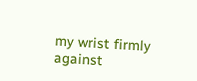my wrist firmly against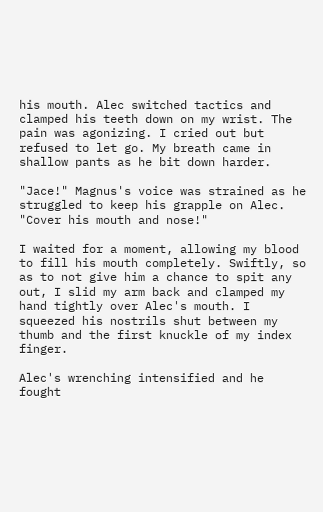his mouth. Alec switched tactics and clamped his teeth down on my wrist. The pain was agonizing. I cried out but refused to let go. My breath came in shallow pants as he bit down harder.

"Jace!" Magnus's voice was strained as he struggled to keep his grapple on Alec. "Cover his mouth and nose!"

I waited for a moment, allowing my blood to fill his mouth completely. Swiftly, so as to not give him a chance to spit any out, I slid my arm back and clamped my hand tightly over Alec's mouth. I squeezed his nostrils shut between my thumb and the first knuckle of my index finger.

Alec's wrenching intensified and he fought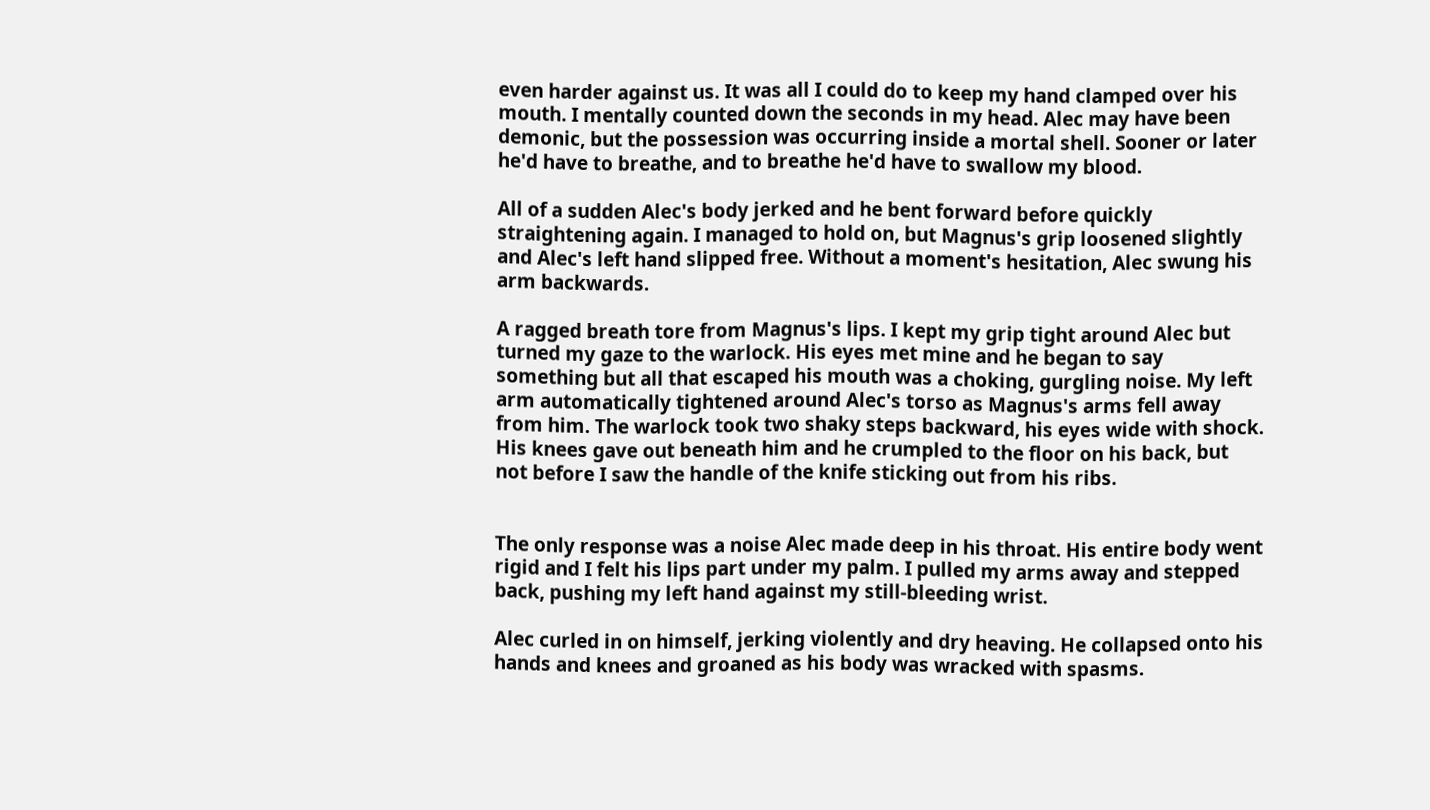even harder against us. It was all I could do to keep my hand clamped over his mouth. I mentally counted down the seconds in my head. Alec may have been demonic, but the possession was occurring inside a mortal shell. Sooner or later he'd have to breathe, and to breathe he'd have to swallow my blood.

All of a sudden Alec's body jerked and he bent forward before quickly straightening again. I managed to hold on, but Magnus's grip loosened slightly and Alec's left hand slipped free. Without a moment's hesitation, Alec swung his arm backwards.

A ragged breath tore from Magnus's lips. I kept my grip tight around Alec but turned my gaze to the warlock. His eyes met mine and he began to say something but all that escaped his mouth was a choking, gurgling noise. My left arm automatically tightened around Alec's torso as Magnus's arms fell away from him. The warlock took two shaky steps backward, his eyes wide with shock. His knees gave out beneath him and he crumpled to the floor on his back, but not before I saw the handle of the knife sticking out from his ribs.


The only response was a noise Alec made deep in his throat. His entire body went rigid and I felt his lips part under my palm. I pulled my arms away and stepped back, pushing my left hand against my still-bleeding wrist.

Alec curled in on himself, jerking violently and dry heaving. He collapsed onto his hands and knees and groaned as his body was wracked with spasms.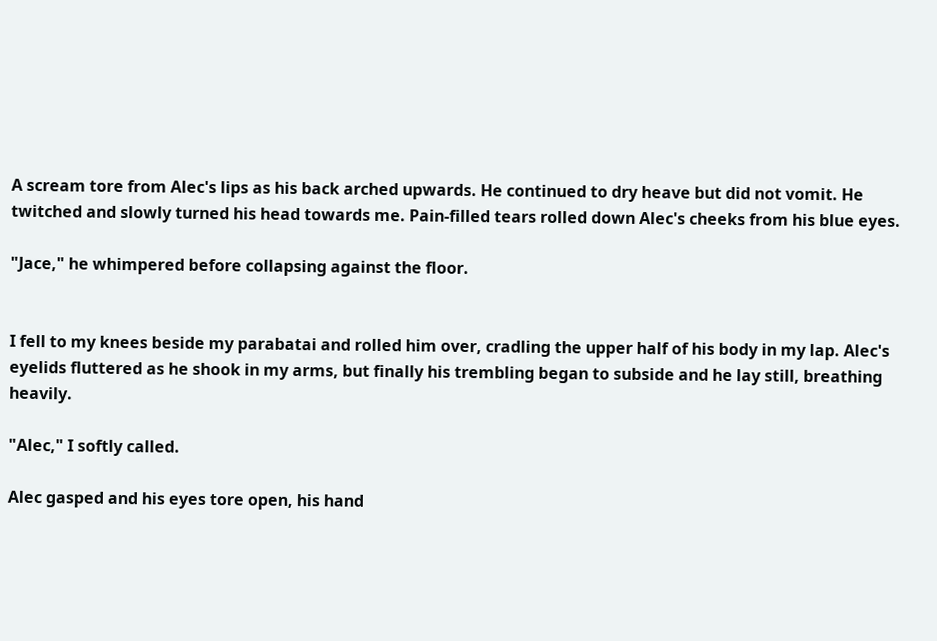A scream tore from Alec's lips as his back arched upwards. He continued to dry heave but did not vomit. He twitched and slowly turned his head towards me. Pain-filled tears rolled down Alec's cheeks from his blue eyes.

"Jace," he whimpered before collapsing against the floor.


I fell to my knees beside my parabatai and rolled him over, cradling the upper half of his body in my lap. Alec's eyelids fluttered as he shook in my arms, but finally his trembling began to subside and he lay still, breathing heavily.

"Alec," I softly called.

Alec gasped and his eyes tore open, his hand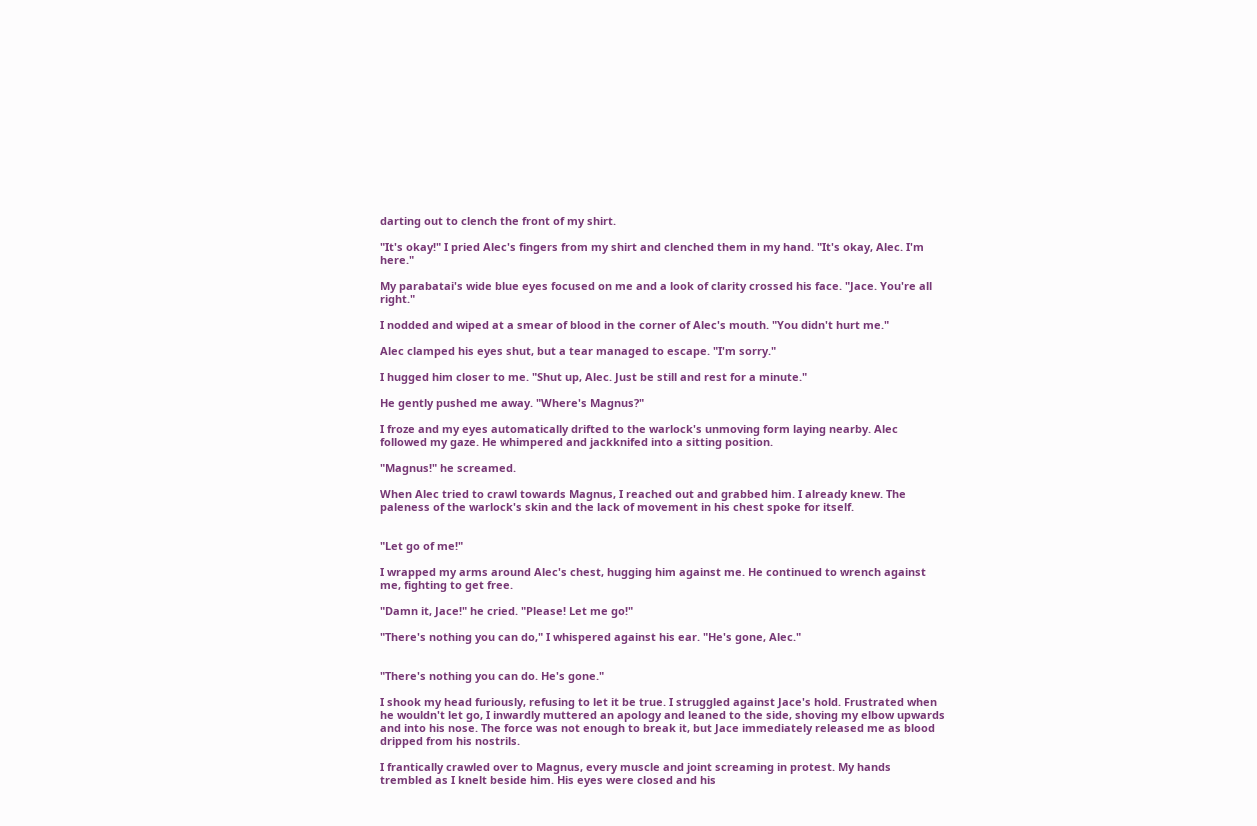darting out to clench the front of my shirt.

"It's okay!" I pried Alec's fingers from my shirt and clenched them in my hand. "It's okay, Alec. I'm here."

My parabatai's wide blue eyes focused on me and a look of clarity crossed his face. "Jace. You're all right."

I nodded and wiped at a smear of blood in the corner of Alec's mouth. "You didn't hurt me."

Alec clamped his eyes shut, but a tear managed to escape. "I'm sorry."

I hugged him closer to me. "Shut up, Alec. Just be still and rest for a minute."

He gently pushed me away. "Where's Magnus?"

I froze and my eyes automatically drifted to the warlock's unmoving form laying nearby. Alec followed my gaze. He whimpered and jackknifed into a sitting position.

"Magnus!" he screamed.

When Alec tried to crawl towards Magnus, I reached out and grabbed him. I already knew. The paleness of the warlock's skin and the lack of movement in his chest spoke for itself.


"Let go of me!"

I wrapped my arms around Alec's chest, hugging him against me. He continued to wrench against me, fighting to get free.

"Damn it, Jace!" he cried. "Please! Let me go!"

"There's nothing you can do," I whispered against his ear. "He's gone, Alec."


"There's nothing you can do. He's gone."

I shook my head furiously, refusing to let it be true. I struggled against Jace's hold. Frustrated when he wouldn't let go, I inwardly muttered an apology and leaned to the side, shoving my elbow upwards and into his nose. The force was not enough to break it, but Jace immediately released me as blood dripped from his nostrils.

I frantically crawled over to Magnus, every muscle and joint screaming in protest. My hands trembled as I knelt beside him. His eyes were closed and his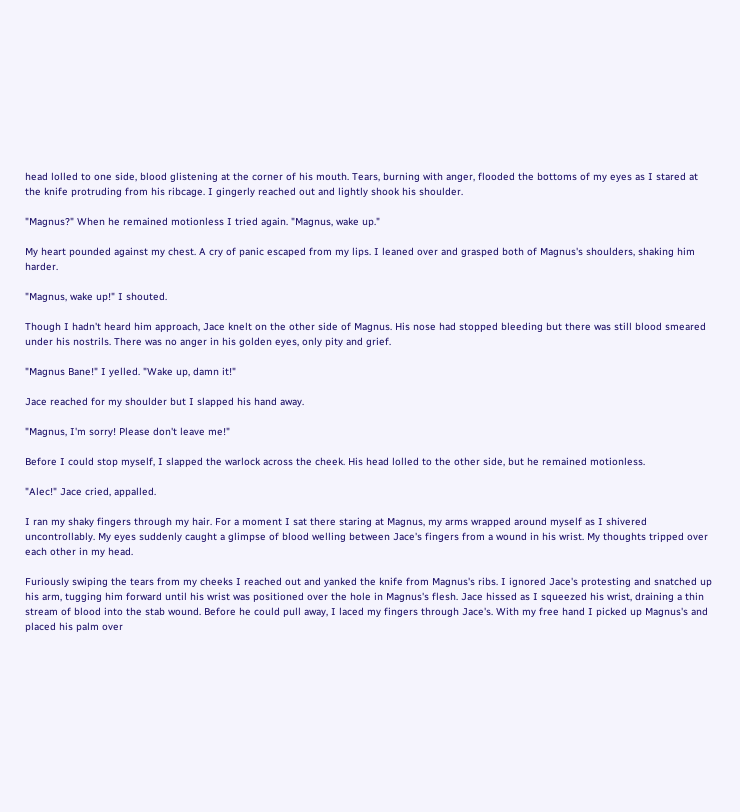head lolled to one side, blood glistening at the corner of his mouth. Tears, burning with anger, flooded the bottoms of my eyes as I stared at the knife protruding from his ribcage. I gingerly reached out and lightly shook his shoulder.

"Magnus?" When he remained motionless I tried again. "Magnus, wake up."

My heart pounded against my chest. A cry of panic escaped from my lips. I leaned over and grasped both of Magnus's shoulders, shaking him harder.

"Magnus, wake up!" I shouted.

Though I hadn't heard him approach, Jace knelt on the other side of Magnus. His nose had stopped bleeding but there was still blood smeared under his nostrils. There was no anger in his golden eyes, only pity and grief.

"Magnus Bane!" I yelled. "Wake up, damn it!"

Jace reached for my shoulder but I slapped his hand away.

"Magnus, I'm sorry! Please don't leave me!"

Before I could stop myself, I slapped the warlock across the cheek. His head lolled to the other side, but he remained motionless.

"Alec!" Jace cried, appalled.

I ran my shaky fingers through my hair. For a moment I sat there staring at Magnus, my arms wrapped around myself as I shivered uncontrollably. My eyes suddenly caught a glimpse of blood welling between Jace's fingers from a wound in his wrist. My thoughts tripped over each other in my head.

Furiously swiping the tears from my cheeks I reached out and yanked the knife from Magnus's ribs. I ignored Jace's protesting and snatched up his arm, tugging him forward until his wrist was positioned over the hole in Magnus's flesh. Jace hissed as I squeezed his wrist, draining a thin stream of blood into the stab wound. Before he could pull away, I laced my fingers through Jace's. With my free hand I picked up Magnus's and placed his palm over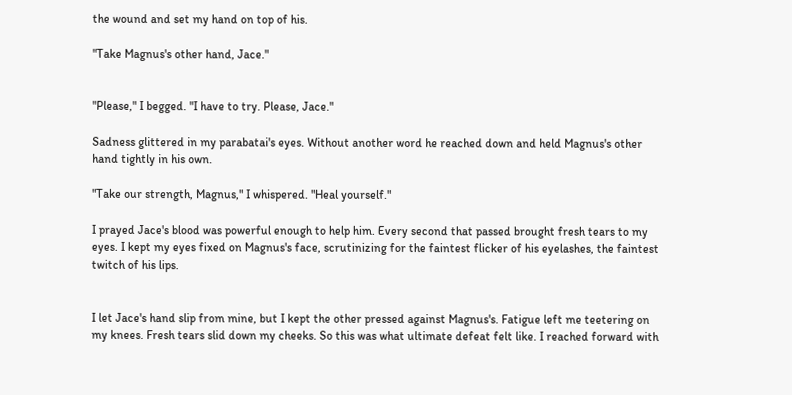the wound and set my hand on top of his.

"Take Magnus's other hand, Jace."


"Please," I begged. "I have to try. Please, Jace."

Sadness glittered in my parabatai's eyes. Without another word he reached down and held Magnus's other hand tightly in his own.

"Take our strength, Magnus," I whispered. "Heal yourself."

I prayed Jace's blood was powerful enough to help him. Every second that passed brought fresh tears to my eyes. I kept my eyes fixed on Magnus's face, scrutinizing for the faintest flicker of his eyelashes, the faintest twitch of his lips.


I let Jace's hand slip from mine, but I kept the other pressed against Magnus's. Fatigue left me teetering on my knees. Fresh tears slid down my cheeks. So this was what ultimate defeat felt like. I reached forward with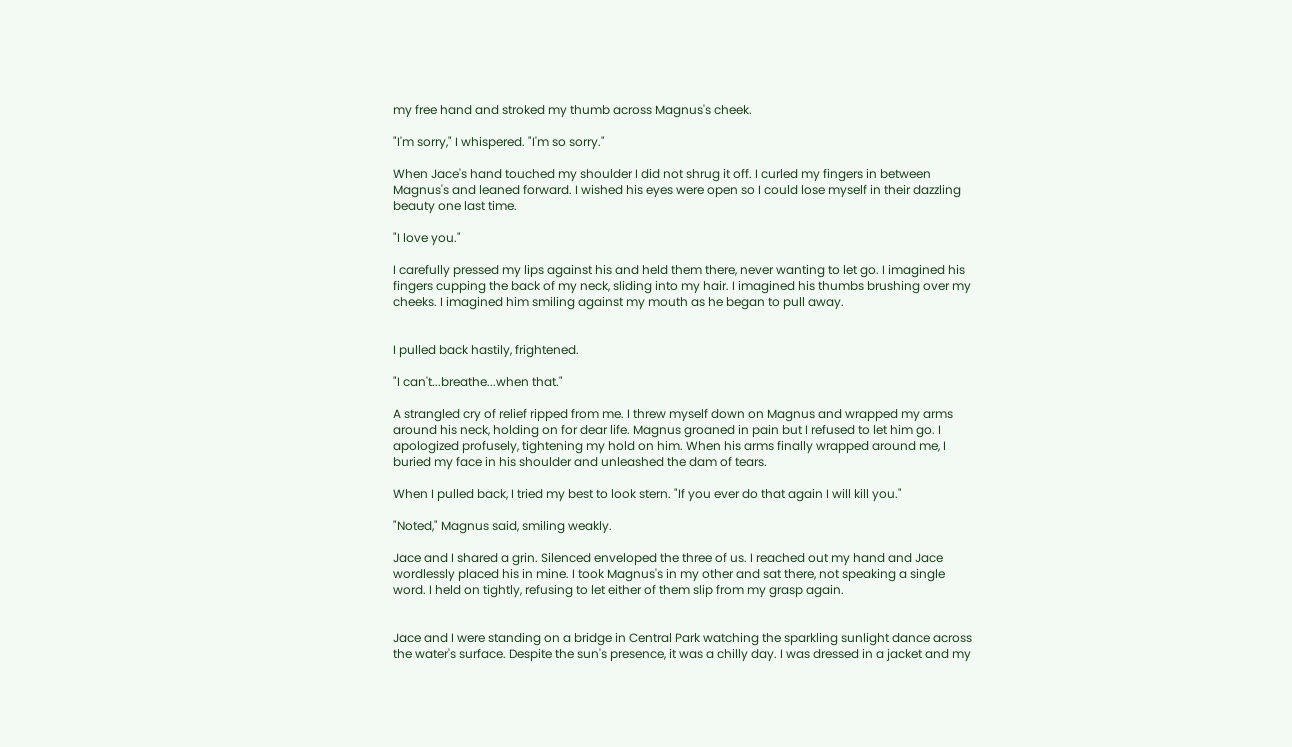my free hand and stroked my thumb across Magnus's cheek.

"I'm sorry," I whispered. "I'm so sorry."

When Jace's hand touched my shoulder I did not shrug it off. I curled my fingers in between Magnus's and leaned forward. I wished his eyes were open so I could lose myself in their dazzling beauty one last time.

"I love you."

I carefully pressed my lips against his and held them there, never wanting to let go. I imagined his fingers cupping the back of my neck, sliding into my hair. I imagined his thumbs brushing over my cheeks. I imagined him smiling against my mouth as he began to pull away.


I pulled back hastily, frightened.

"I can't...breathe...when that."

A strangled cry of relief ripped from me. I threw myself down on Magnus and wrapped my arms around his neck, holding on for dear life. Magnus groaned in pain but I refused to let him go. I apologized profusely, tightening my hold on him. When his arms finally wrapped around me, I buried my face in his shoulder and unleashed the dam of tears.

When I pulled back, I tried my best to look stern. "If you ever do that again I will kill you."

"Noted," Magnus said, smiling weakly.

Jace and I shared a grin. Silenced enveloped the three of us. I reached out my hand and Jace wordlessly placed his in mine. I took Magnus's in my other and sat there, not speaking a single word. I held on tightly, refusing to let either of them slip from my grasp again.


Jace and I were standing on a bridge in Central Park watching the sparkling sunlight dance across the water's surface. Despite the sun's presence, it was a chilly day. I was dressed in a jacket and my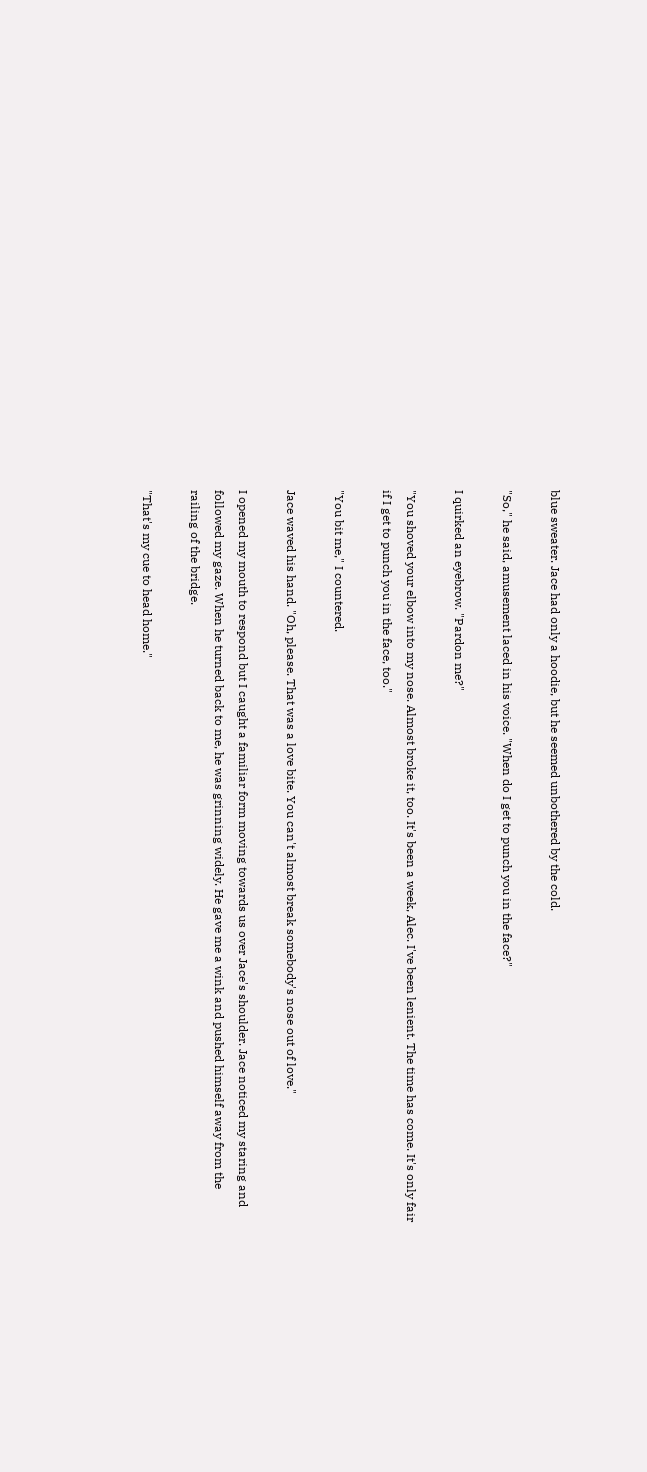blue sweater. Jace had only a hoodie, but he seemed unbothered by the cold.

"So," he said, amusement laced in his voice. "When do I get to punch you in the face?"

I quirked an eyebrow. "Pardon me?"

"You shoved your elbow into my nose. Almost broke it, too. It's been a week, Alec. I've been lenient. The time has come. It's only fair if I get to punch you in the face, too."

"You bit me," I countered.

Jace waved his hand. "Oh, please. That was a love bite. You can't almost break somebody's nose out of love."

I opened my mouth to respond but I caught a familiar form moving towards us over Jace's shoulder. Jace noticed my staring and followed my gaze. When he turned back to me, he was grinning widely. He gave me a wink and pushed himself away from the railing of the bridge.

"That's my cue to head home."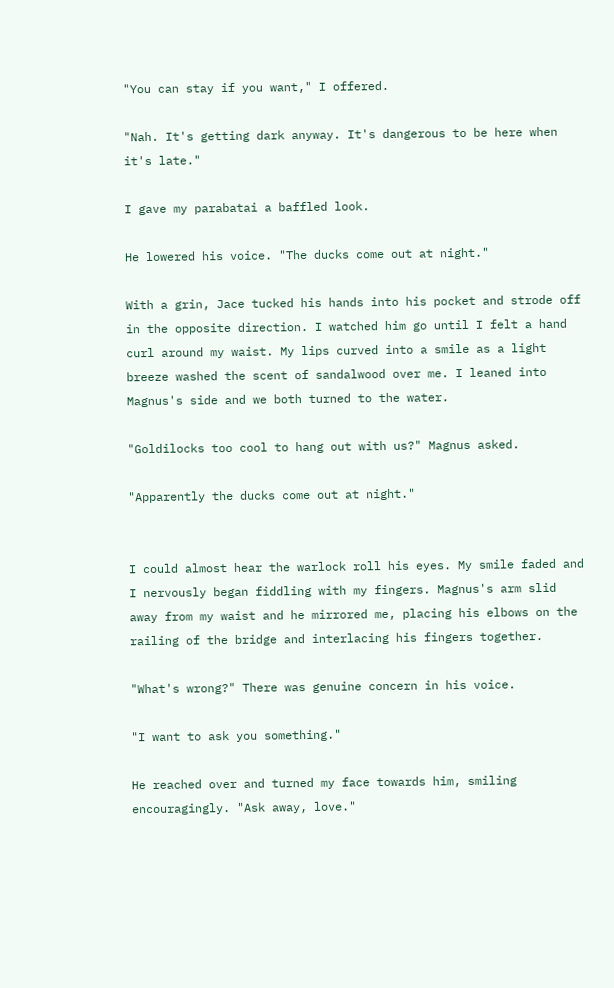"You can stay if you want," I offered.

"Nah. It's getting dark anyway. It's dangerous to be here when it's late."

I gave my parabatai a baffled look.

He lowered his voice. "The ducks come out at night."

With a grin, Jace tucked his hands into his pocket and strode off in the opposite direction. I watched him go until I felt a hand curl around my waist. My lips curved into a smile as a light breeze washed the scent of sandalwood over me. I leaned into Magnus's side and we both turned to the water.

"Goldilocks too cool to hang out with us?" Magnus asked.

"Apparently the ducks come out at night."


I could almost hear the warlock roll his eyes. My smile faded and I nervously began fiddling with my fingers. Magnus's arm slid away from my waist and he mirrored me, placing his elbows on the railing of the bridge and interlacing his fingers together.

"What's wrong?" There was genuine concern in his voice.

"I want to ask you something."

He reached over and turned my face towards him, smiling encouragingly. "Ask away, love."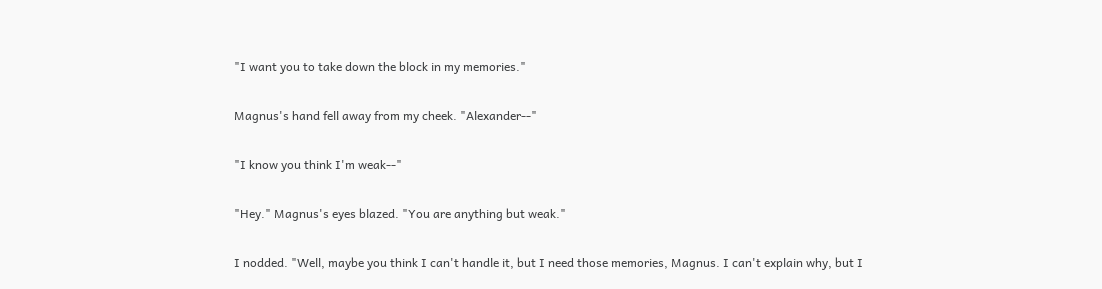"I want you to take down the block in my memories."

Magnus's hand fell away from my cheek. "Alexander--"

"I know you think I'm weak--"

"Hey." Magnus's eyes blazed. "You are anything but weak."

I nodded. "Well, maybe you think I can't handle it, but I need those memories, Magnus. I can't explain why, but I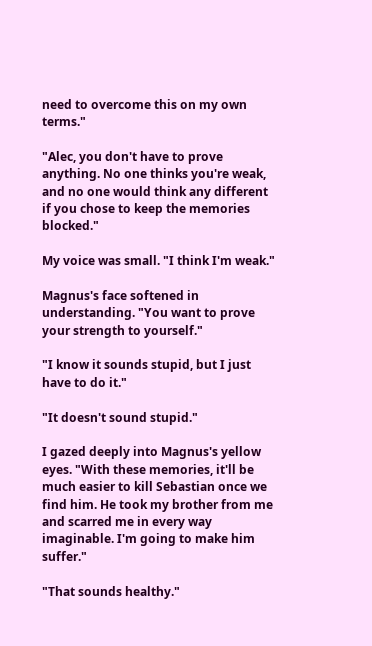need to overcome this on my own terms."

"Alec, you don't have to prove anything. No one thinks you're weak, and no one would think any different if you chose to keep the memories blocked."

My voice was small. "I think I'm weak."

Magnus's face softened in understanding. "You want to prove your strength to yourself."

"I know it sounds stupid, but I just have to do it."

"It doesn't sound stupid."

I gazed deeply into Magnus's yellow eyes. "With these memories, it'll be much easier to kill Sebastian once we find him. He took my brother from me and scarred me in every way imaginable. I'm going to make him suffer."

"That sounds healthy."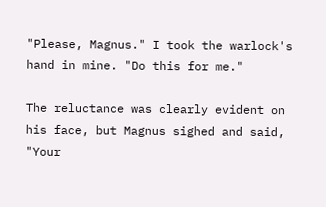"Please, Magnus." I took the warlock's hand in mine. "Do this for me."

The reluctance was clearly evident on his face, but Magnus sighed and said, "Your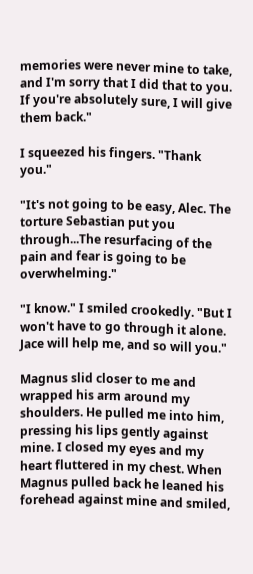memories were never mine to take, and I'm sorry that I did that to you. If you're absolutely sure, I will give them back."

I squeezed his fingers. "Thank you."

"It's not going to be easy, Alec. The torture Sebastian put you through...The resurfacing of the pain and fear is going to be overwhelming."

"I know." I smiled crookedly. "But I won't have to go through it alone. Jace will help me, and so will you."

Magnus slid closer to me and wrapped his arm around my shoulders. He pulled me into him, pressing his lips gently against mine. I closed my eyes and my heart fluttered in my chest. When Magnus pulled back he leaned his forehead against mine and smiled,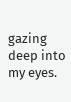gazing deep into my eyes.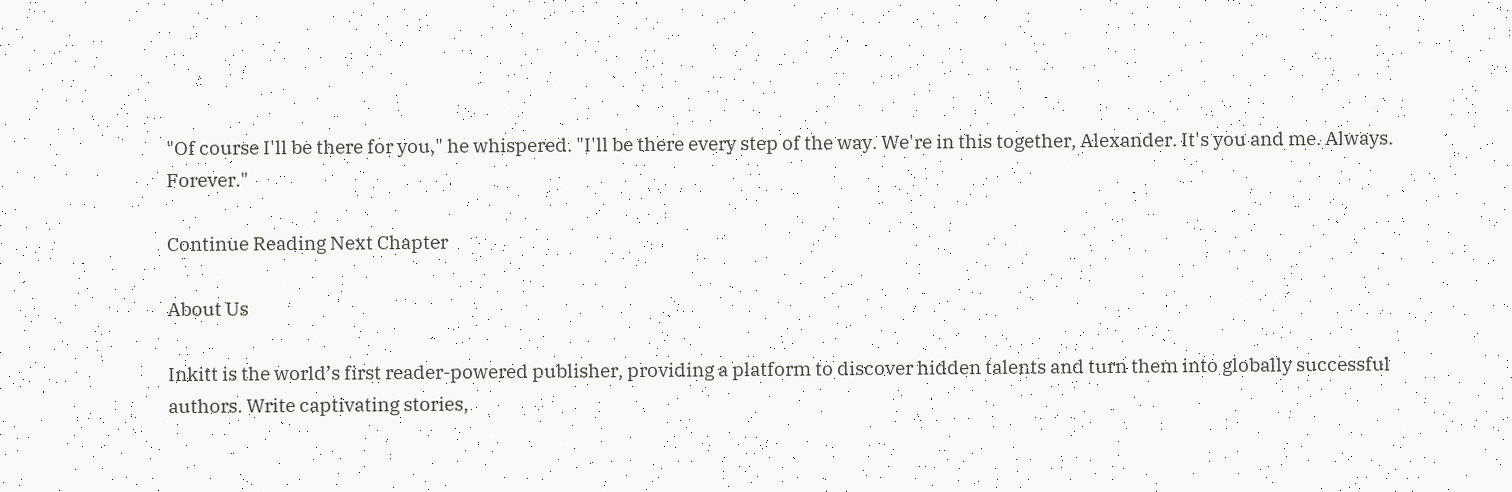"Of course I'll be there for you," he whispered. "I'll be there every step of the way. We're in this together, Alexander. It's you and me. Always. Forever."

Continue Reading Next Chapter

About Us

Inkitt is the world’s first reader-powered publisher, providing a platform to discover hidden talents and turn them into globally successful authors. Write captivating stories,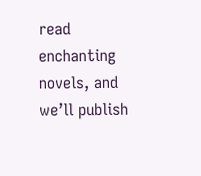read enchanting novels, and we’ll publish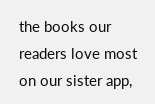the books our readers love most on our sister app,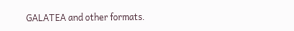GALATEA and other formats.